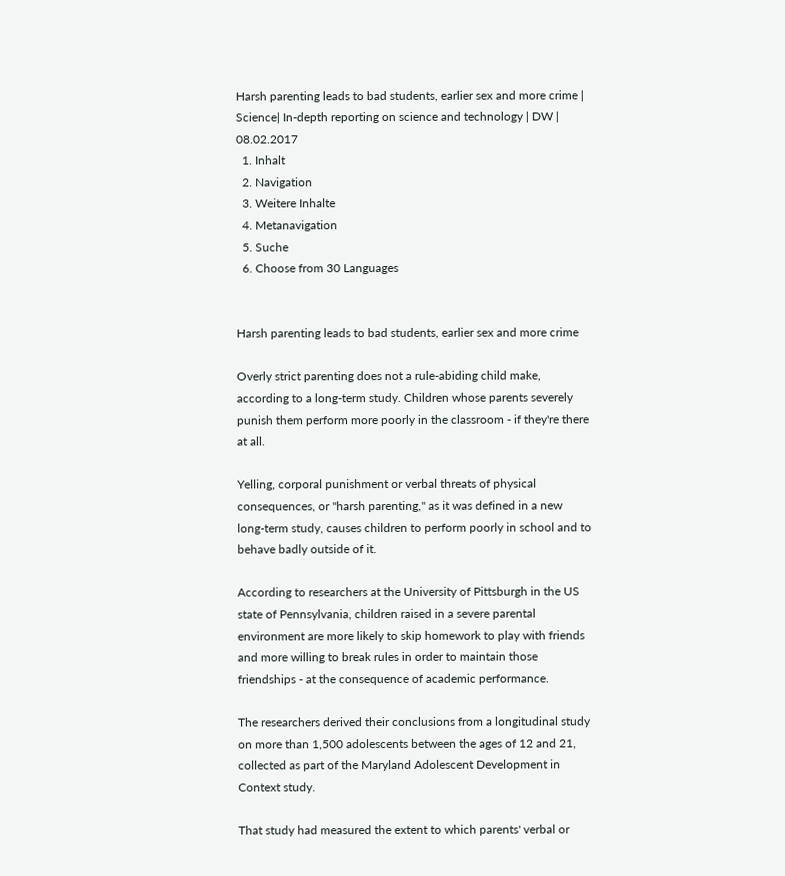Harsh parenting leads to bad students, earlier sex and more crime | Science| In-depth reporting on science and technology | DW | 08.02.2017
  1. Inhalt
  2. Navigation
  3. Weitere Inhalte
  4. Metanavigation
  5. Suche
  6. Choose from 30 Languages


Harsh parenting leads to bad students, earlier sex and more crime

Overly strict parenting does not a rule-abiding child make, according to a long-term study. Children whose parents severely punish them perform more poorly in the classroom - if they're there at all.

Yelling, corporal punishment or verbal threats of physical consequences, or "harsh parenting," as it was defined in a new long-term study, causes children to perform poorly in school and to behave badly outside of it.

According to researchers at the University of Pittsburgh in the US state of Pennsylvania, children raised in a severe parental environment are more likely to skip homework to play with friends and more willing to break rules in order to maintain those friendships - at the consequence of academic performance.

The researchers derived their conclusions from a longitudinal study on more than 1,500 adolescents between the ages of 12 and 21, collected as part of the Maryland Adolescent Development in Context study.

That study had measured the extent to which parents' verbal or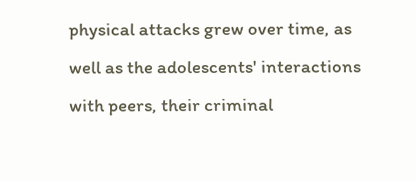physical attacks grew over time, as well as the adolescents' interactions with peers, their criminal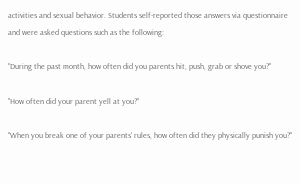activities and sexual behavior. Students self-reported those answers via questionnaire and were asked questions such as the following:

"During the past month, how often did you parents hit, push, grab or shove you?"

"How often did your parent yell at you?"

"When you break one of your parents' rules, how often did they physically punish you?"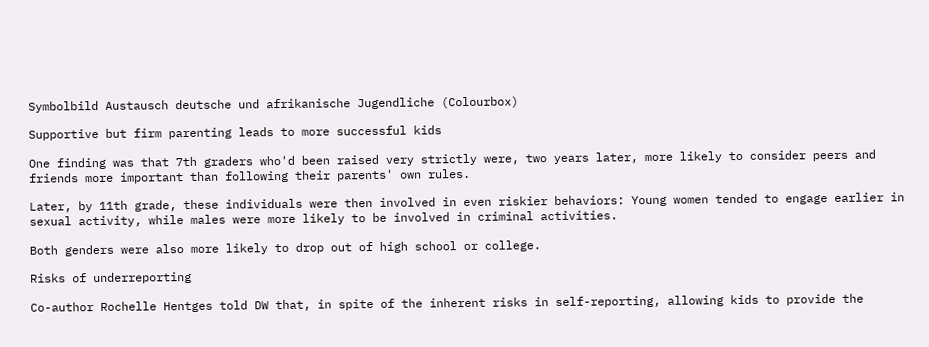Symbolbild Austausch deutsche und afrikanische Jugendliche (Colourbox)

Supportive but firm parenting leads to more successful kids

One finding was that 7th graders who'd been raised very strictly were, two years later, more likely to consider peers and friends more important than following their parents' own rules.

Later, by 11th grade, these individuals were then involved in even riskier behaviors: Young women tended to engage earlier in sexual activity, while males were more likely to be involved in criminal activities.

Both genders were also more likely to drop out of high school or college.

Risks of underreporting

Co-author Rochelle Hentges told DW that, in spite of the inherent risks in self-reporting, allowing kids to provide the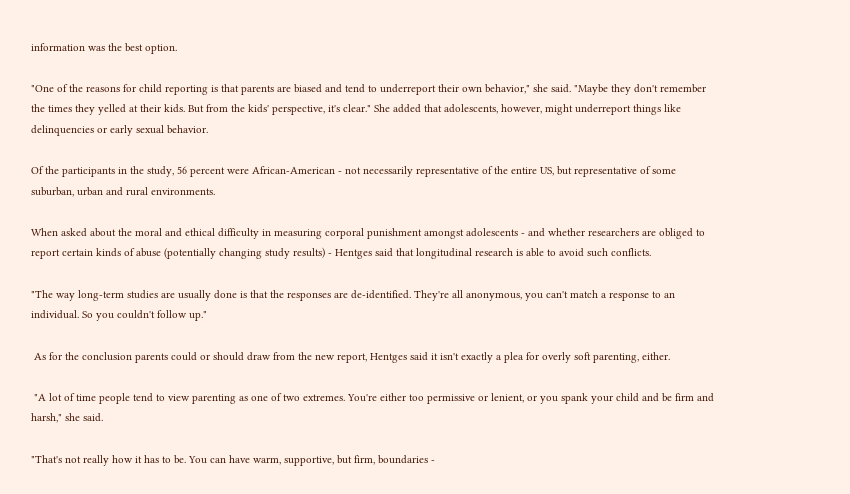information was the best option.

"One of the reasons for child reporting is that parents are biased and tend to underreport their own behavior," she said. "Maybe they don't remember the times they yelled at their kids. But from the kids' perspective, it's clear." She added that adolescents, however, might underreport things like delinquencies or early sexual behavior.

Of the participants in the study, 56 percent were African-American - not necessarily representative of the entire US, but representative of some suburban, urban and rural environments.

When asked about the moral and ethical difficulty in measuring corporal punishment amongst adolescents - and whether researchers are obliged to report certain kinds of abuse (potentially changing study results) - Hentges said that longitudinal research is able to avoid such conflicts.

"The way long-term studies are usually done is that the responses are de-identified. They're all anonymous, you can't match a response to an individual. So you couldn't follow up."

 As for the conclusion parents could or should draw from the new report, Hentges said it isn't exactly a plea for overly soft parenting, either.

 "A lot of time people tend to view parenting as one of two extremes. You're either too permissive or lenient, or you spank your child and be firm and harsh," she said.

"That's not really how it has to be. You can have warm, supportive, but firm, boundaries -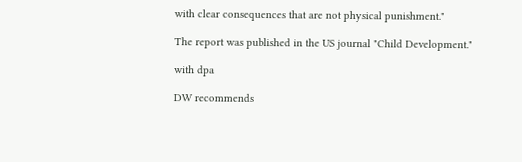with clear consequences that are not physical punishment."

The report was published in the US journal "Child Development."

with dpa

DW recommends